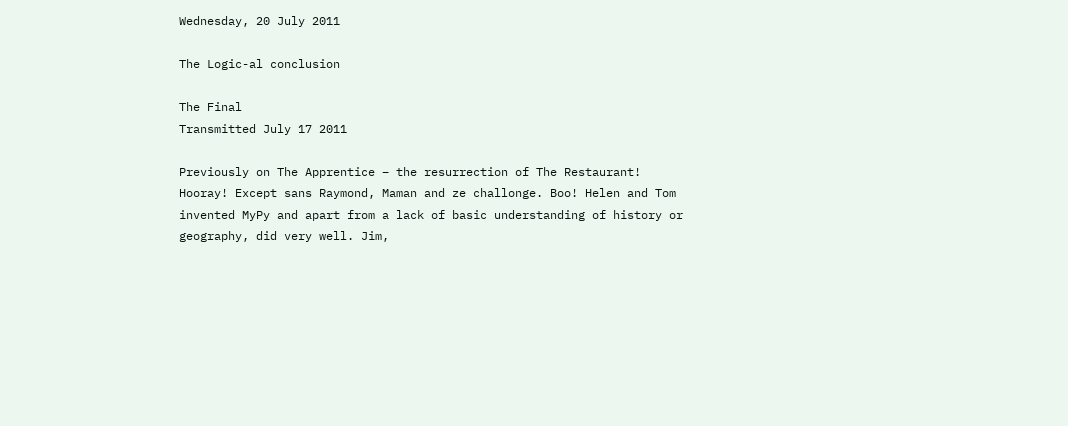Wednesday, 20 July 2011

The Logic-al conclusion

The Final
Transmitted July 17 2011

Previously on The Apprentice – the resurrection of The Restaurant! Hooray! Except sans Raymond, Maman and ze challonge. Boo! Helen and Tom invented MyPy and apart from a lack of basic understanding of history or geography, did very well. Jim,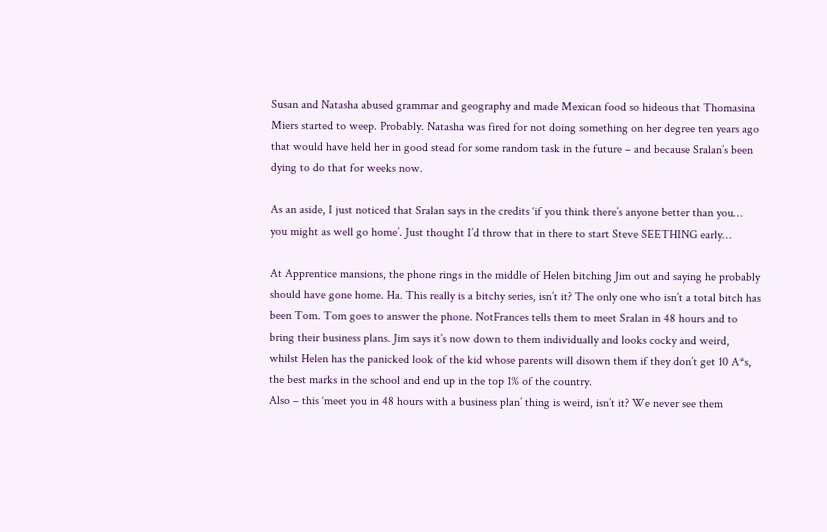Susan and Natasha abused grammar and geography and made Mexican food so hideous that Thomasina Miers started to weep. Probably. Natasha was fired for not doing something on her degree ten years ago that would have held her in good stead for some random task in the future – and because Sralan’s been dying to do that for weeks now.

As an aside, I just noticed that Sralan says in the credits ‘if you think there’s anyone better than you… you might as well go home’. Just thought I’d throw that in there to start Steve SEETHING early…

At Apprentice mansions, the phone rings in the middle of Helen bitching Jim out and saying he probably should have gone home. Ha. This really is a bitchy series, isn’t it? The only one who isn’t a total bitch has been Tom. Tom goes to answer the phone. NotFrances tells them to meet Sralan in 48 hours and to bring their business plans. Jim says it’s now down to them individually and looks cocky and weird, whilst Helen has the panicked look of the kid whose parents will disown them if they don’t get 10 A*s, the best marks in the school and end up in the top 1% of the country.
Also – this ‘meet you in 48 hours with a business plan’ thing is weird, isn’t it? We never see them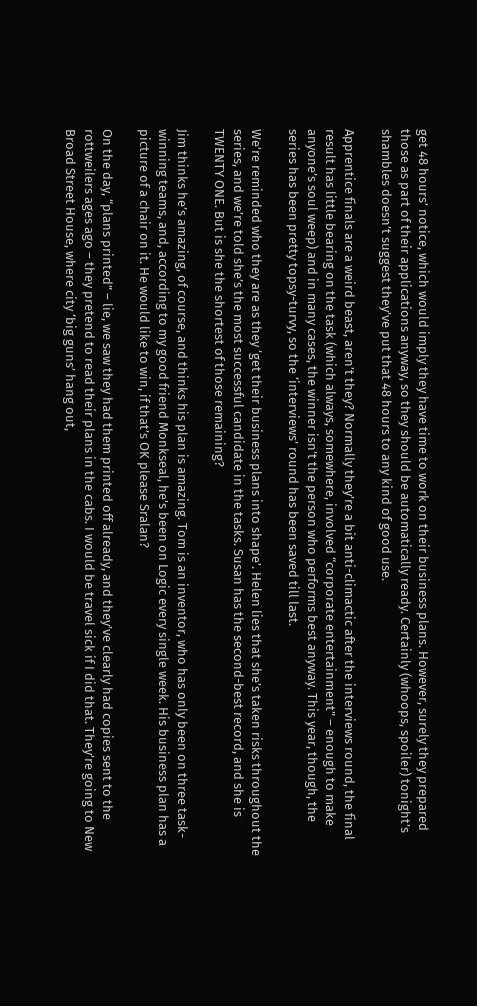get 48 hours’ notice, which would imply they have time to work on their business plans. However, surely they prepared those as part of their applications anyway, so they should be automatically ready. Certainly (whoops, spoiler) tonight’s shambles doesn’t suggest they’ve put that 48 hours to any kind of good use.

Apprentice finals are a weird beast, aren’t they? Normally they’re a bit anti-climactic after the interviews round, the final result has little bearing on the task (which always, somewhere, involved “corporate entertainment” – enough to make anyone’s soul weep) and in many cases, the winner isn’t the person who performs best anyway. This year, though, the series has been pretty topsy-turvy, so the ‘interviews’ round has been saved till last.

We’re reminded who they are as they ‘get their business plans into shape’. Helen lies that she’s taken risks throughout the series, and we’re told she’s the most successful candidate in the tasks. Susan has the second-best record, and she is TWENTY ONE. But is she the shortest of those remaining?

Jim thinks he’s amazing, of course, and thinks his plan is amazing. Tom is an inventor, who has only been on three task-winning teams, and, according to my good friend Monkseal, he's been on Logic every single week. His business plan has a picture of a chair on it. He would like to win, if that’s OK please Sralan?

On the day, “plans printed” – lie, we saw they had them printed off already, and they’ve clearly had copies sent to the rottweilers ages ago – they pretend to read their plans in the cabs. I would be travel sick if I did that. They’re going to New Broad Street House, where city ‘big guns’ hang out,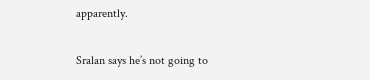apparently.

Sralan says he’s not going to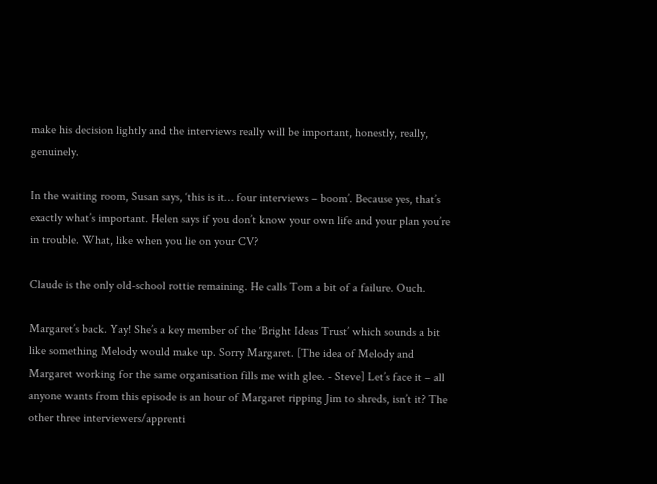make his decision lightly and the interviews really will be important, honestly, really, genuinely.

In the waiting room, Susan says, ‘this is it… four interviews – boom’. Because yes, that’s exactly what’s important. Helen says if you don’t know your own life and your plan you’re in trouble. What, like when you lie on your CV?

Claude is the only old-school rottie remaining. He calls Tom a bit of a failure. Ouch.

Margaret’s back. Yay! She’s a key member of the ‘Bright Ideas Trust’ which sounds a bit like something Melody would make up. Sorry Margaret. [The idea of Melody and Margaret working for the same organisation fills me with glee. - Steve] Let’s face it – all anyone wants from this episode is an hour of Margaret ripping Jim to shreds, isn’t it? The other three interviewers/apprenti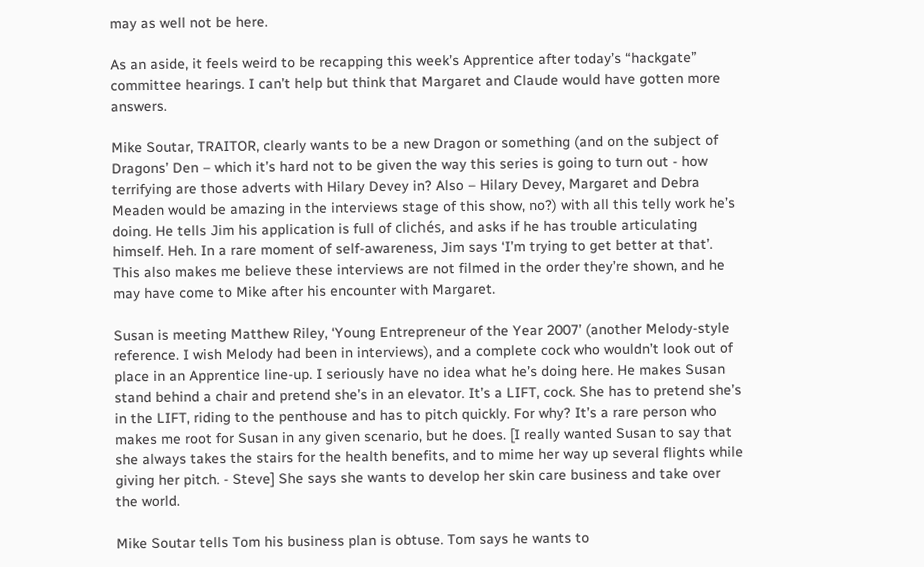may as well not be here.

As an aside, it feels weird to be recapping this week’s Apprentice after today’s “hackgate” committee hearings. I can’t help but think that Margaret and Claude would have gotten more answers.

Mike Soutar, TRAITOR, clearly wants to be a new Dragon or something (and on the subject of Dragons’ Den – which it’s hard not to be given the way this series is going to turn out - how terrifying are those adverts with Hilary Devey in? Also – Hilary Devey, Margaret and Debra Meaden would be amazing in the interviews stage of this show, no?) with all this telly work he’s doing. He tells Jim his application is full of clichés, and asks if he has trouble articulating himself. Heh. In a rare moment of self-awareness, Jim says ‘I’m trying to get better at that’. This also makes me believe these interviews are not filmed in the order they’re shown, and he may have come to Mike after his encounter with Margaret.

Susan is meeting Matthew Riley, ‘Young Entrepreneur of the Year 2007’ (another Melody-style reference. I wish Melody had been in interviews), and a complete cock who wouldn’t look out of place in an Apprentice line-up. I seriously have no idea what he’s doing here. He makes Susan stand behind a chair and pretend she’s in an elevator. It’s a LIFT, cock. She has to pretend she’s in the LIFT, riding to the penthouse and has to pitch quickly. For why? It’s a rare person who makes me root for Susan in any given scenario, but he does. [I really wanted Susan to say that she always takes the stairs for the health benefits, and to mime her way up several flights while giving her pitch. - Steve] She says she wants to develop her skin care business and take over the world.

Mike Soutar tells Tom his business plan is obtuse. Tom says he wants to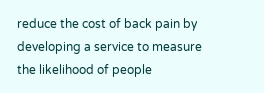reduce the cost of back pain by developing a service to measure the likelihood of people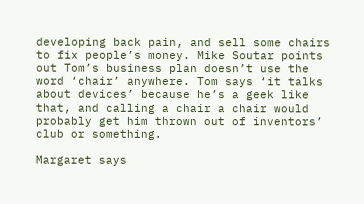developing back pain, and sell some chairs to fix people’s money. Mike Soutar points out Tom’s business plan doesn’t use the word ‘chair’ anywhere. Tom says ‘it talks about devices’ because he’s a geek like that, and calling a chair a chair would probably get him thrown out of inventors’ club or something.

Margaret says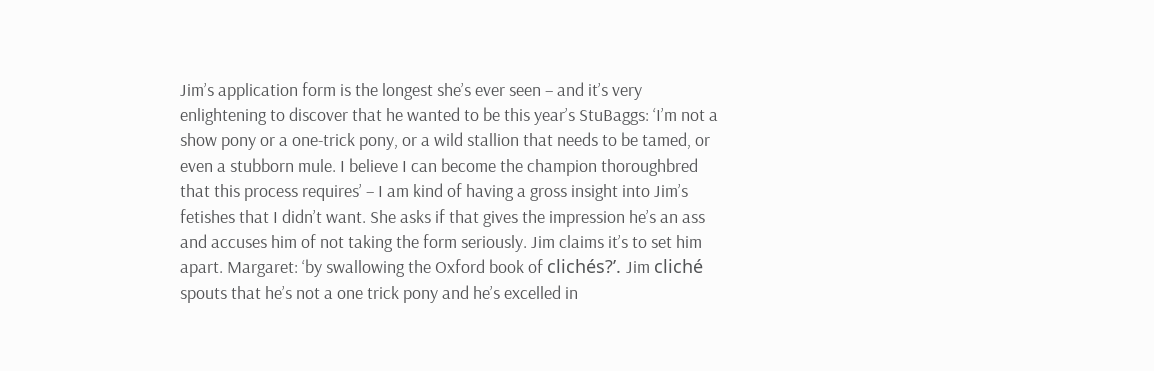Jim’s application form is the longest she’s ever seen – and it’s very enlightening to discover that he wanted to be this year’s StuBaggs: ‘I’m not a show pony or a one-trick pony, or a wild stallion that needs to be tamed, or even a stubborn mule. I believe I can become the champion thoroughbred that this process requires’ – I am kind of having a gross insight into Jim’s fetishes that I didn’t want. She asks if that gives the impression he’s an ass and accuses him of not taking the form seriously. Jim claims it’s to set him apart. Margaret: ‘by swallowing the Oxford book of clichés?’. Jim cliché spouts that he’s not a one trick pony and he’s excelled in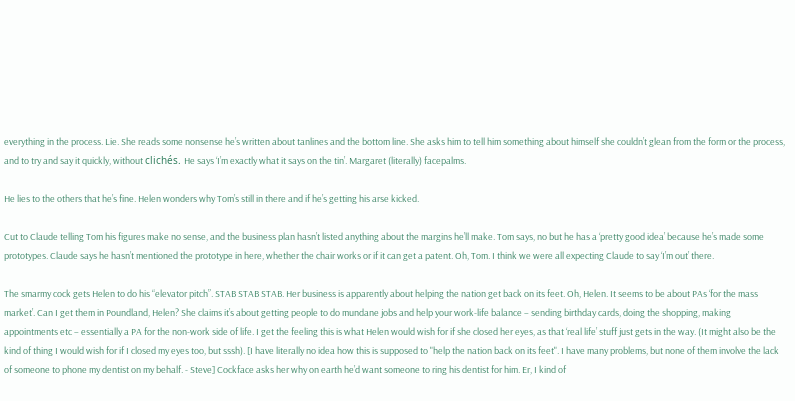everything in the process. Lie. She reads some nonsense he’s written about tanlines and the bottom line. She asks him to tell him something about himself she couldn’t glean from the form or the process, and to try and say it quickly, without clichés. He says ‘I’m exactly what it says on the tin’. Margaret (literally) facepalms.

He lies to the others that he’s fine. Helen wonders why Tom’s still in there and if he’s getting his arse kicked.

Cut to Claude telling Tom his figures make no sense, and the business plan hasn’t listed anything about the margins he’ll make. Tom says, no but he has a ‘pretty good idea’ because he’s made some prototypes. Claude says he hasn’t mentioned the prototype in here, whether the chair works or if it can get a patent. Oh, Tom. I think we were all expecting Claude to say ‘I’m out’ there.

The smarmy cock gets Helen to do his “elevator pitch”. STAB STAB STAB. Her business is apparently about helping the nation get back on its feet. Oh, Helen. It seems to be about PAs ‘for the mass market’. Can I get them in Poundland, Helen? She claims it’s about getting people to do mundane jobs and help your work-life balance – sending birthday cards, doing the shopping, making appointments etc – essentially a PA for the non-work side of life. I get the feeling this is what Helen would wish for if she closed her eyes, as that ‘real life’ stuff just gets in the way. (It might also be the kind of thing I would wish for if I closed my eyes too, but sssh). [I have literally no idea how this is supposed to "help the nation back on its feet". I have many problems, but none of them involve the lack of someone to phone my dentist on my behalf. - Steve] Cockface asks her why on earth he’d want someone to ring his dentist for him. Er, I kind of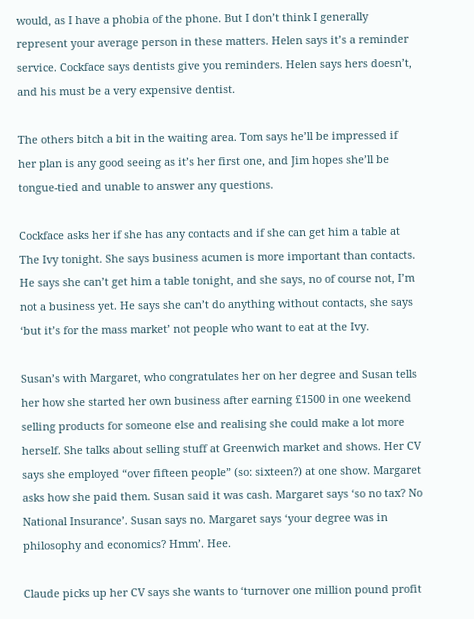would, as I have a phobia of the phone. But I don’t think I generally represent your average person in these matters. Helen says it’s a reminder service. Cockface says dentists give you reminders. Helen says hers doesn’t, and his must be a very expensive dentist.

The others bitch a bit in the waiting area. Tom says he’ll be impressed if her plan is any good seeing as it’s her first one, and Jim hopes she’ll be tongue-tied and unable to answer any questions.

Cockface asks her if she has any contacts and if she can get him a table at The Ivy tonight. She says business acumen is more important than contacts. He says she can’t get him a table tonight, and she says, no of course not, I’m not a business yet. He says she can’t do anything without contacts, she says ‘but it’s for the mass market’ not people who want to eat at the Ivy.

Susan’s with Margaret, who congratulates her on her degree and Susan tells her how she started her own business after earning £1500 in one weekend selling products for someone else and realising she could make a lot more herself. She talks about selling stuff at Greenwich market and shows. Her CV says she employed “over fifteen people” (so: sixteen?) at one show. Margaret asks how she paid them. Susan said it was cash. Margaret says ‘so no tax? No National Insurance’. Susan says no. Margaret says ‘your degree was in philosophy and economics? Hmm’. Hee.

Claude picks up her CV says she wants to ‘turnover one million pound profit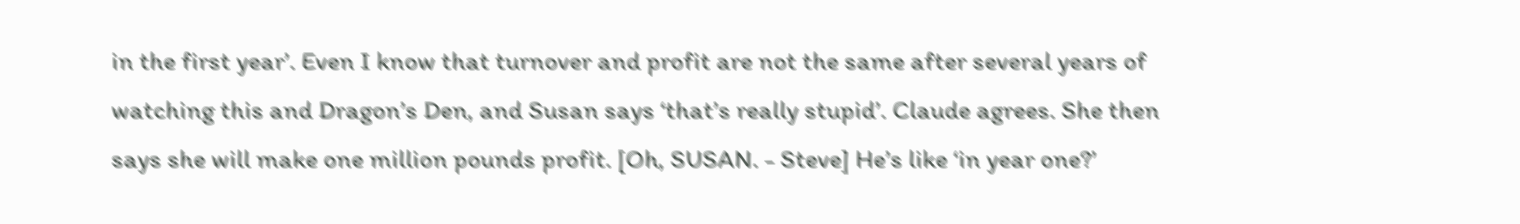in the first year’. Even I know that turnover and profit are not the same after several years of watching this and Dragon’s Den, and Susan says ‘that’s really stupid’. Claude agrees. She then says she will make one million pounds profit. [Oh, SUSAN. - Steve] He’s like ‘in year one?’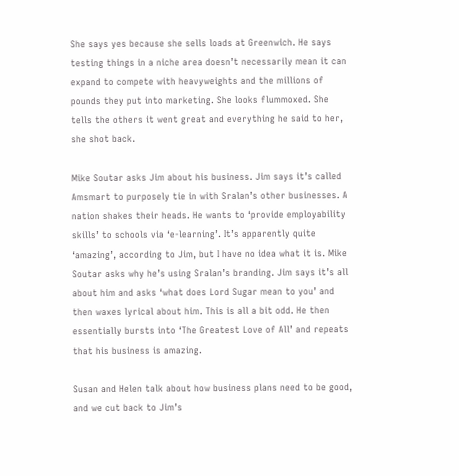She says yes because she sells loads at Greenwich. He says testing things in a niche area doesn’t necessarily mean it can expand to compete with heavyweights and the millions of pounds they put into marketing. She looks flummoxed. She tells the others it went great and everything he said to her, she shot back.

Mike Soutar asks Jim about his business. Jim says it’s called Amsmart to purposely tie in with Sralan’s other businesses. A nation shakes their heads. He wants to ‘provide employability skills’ to schools via ‘e-learning’. It’s apparently quite ‘amazing’, according to Jim, but I have no idea what it is. Mike Soutar asks why he’s using Sralan’s branding. Jim says it’s all about him and asks ‘what does Lord Sugar mean to you’ and then waxes lyrical about him. This is all a bit odd. He then essentially bursts into ‘The Greatest Love of All’ and repeats that his business is amazing.

Susan and Helen talk about how business plans need to be good, and we cut back to Jim’s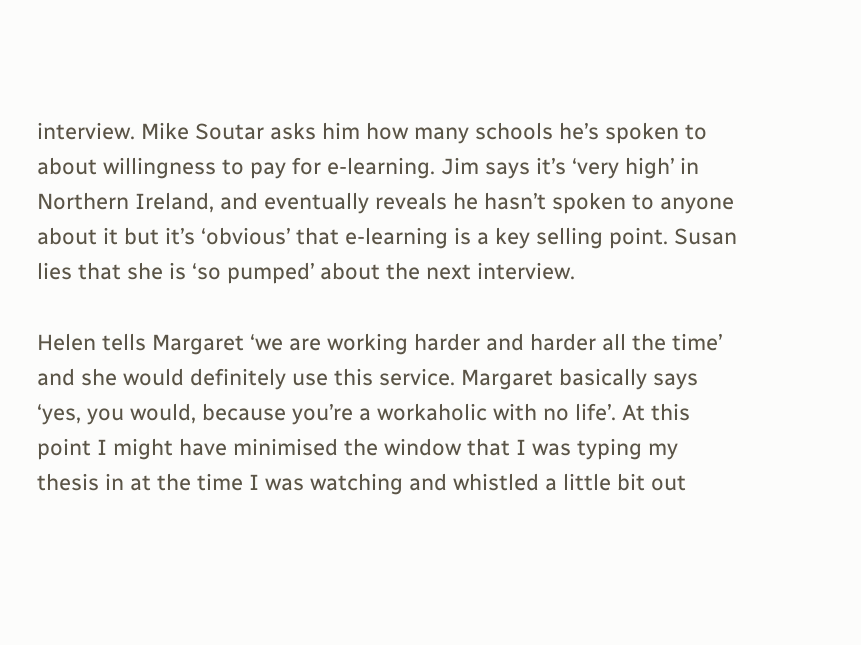interview. Mike Soutar asks him how many schools he’s spoken to about willingness to pay for e-learning. Jim says it’s ‘very high’ in Northern Ireland, and eventually reveals he hasn’t spoken to anyone about it but it’s ‘obvious’ that e-learning is a key selling point. Susan lies that she is ‘so pumped’ about the next interview.

Helen tells Margaret ‘we are working harder and harder all the time’ and she would definitely use this service. Margaret basically says ‘yes, you would, because you’re a workaholic with no life’. At this point I might have minimised the window that I was typing my thesis in at the time I was watching and whistled a little bit out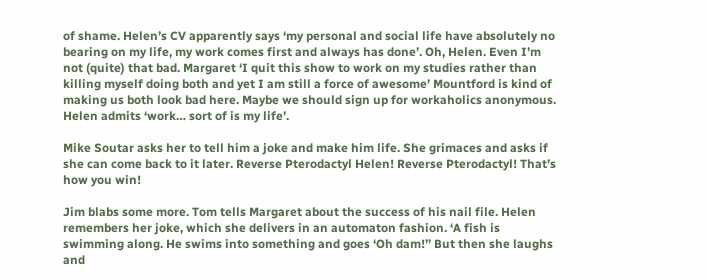of shame. Helen’s CV apparently says ‘my personal and social life have absolutely no bearing on my life, my work comes first and always has done’. Oh, Helen. Even I’m not (quite) that bad. Margaret ‘I quit this show to work on my studies rather than killing myself doing both and yet I am still a force of awesome’ Mountford is kind of making us both look bad here. Maybe we should sign up for workaholics anonymous. Helen admits ‘work… sort of is my life’.

Mike Soutar asks her to tell him a joke and make him life. She grimaces and asks if she can come back to it later. Reverse Pterodactyl Helen! Reverse Pterodactyl! That’s how you win!

Jim blabs some more. Tom tells Margaret about the success of his nail file. Helen remembers her joke, which she delivers in an automaton fashion. ‘A fish is swimming along. He swims into something and goes ‘Oh dam!’’ But then she laughs and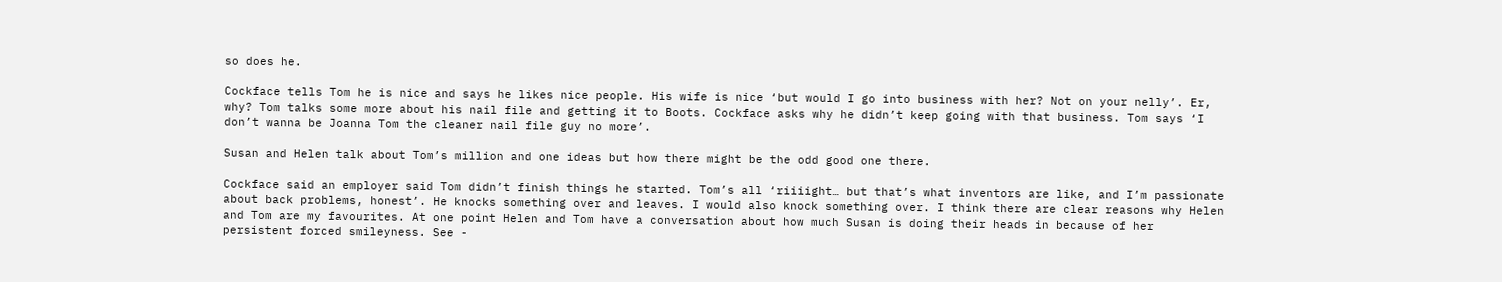so does he.

Cockface tells Tom he is nice and says he likes nice people. His wife is nice ‘but would I go into business with her? Not on your nelly’. Er, why? Tom talks some more about his nail file and getting it to Boots. Cockface asks why he didn’t keep going with that business. Tom says ‘I don’t wanna be Joanna Tom the cleaner nail file guy no more’.

Susan and Helen talk about Tom’s million and one ideas but how there might be the odd good one there.

Cockface said an employer said Tom didn’t finish things he started. Tom’s all ‘riiiight… but that’s what inventors are like, and I’m passionate about back problems, honest’. He knocks something over and leaves. I would also knock something over. I think there are clear reasons why Helen and Tom are my favourites. At one point Helen and Tom have a conversation about how much Susan is doing their heads in because of her persistent forced smileyness. See -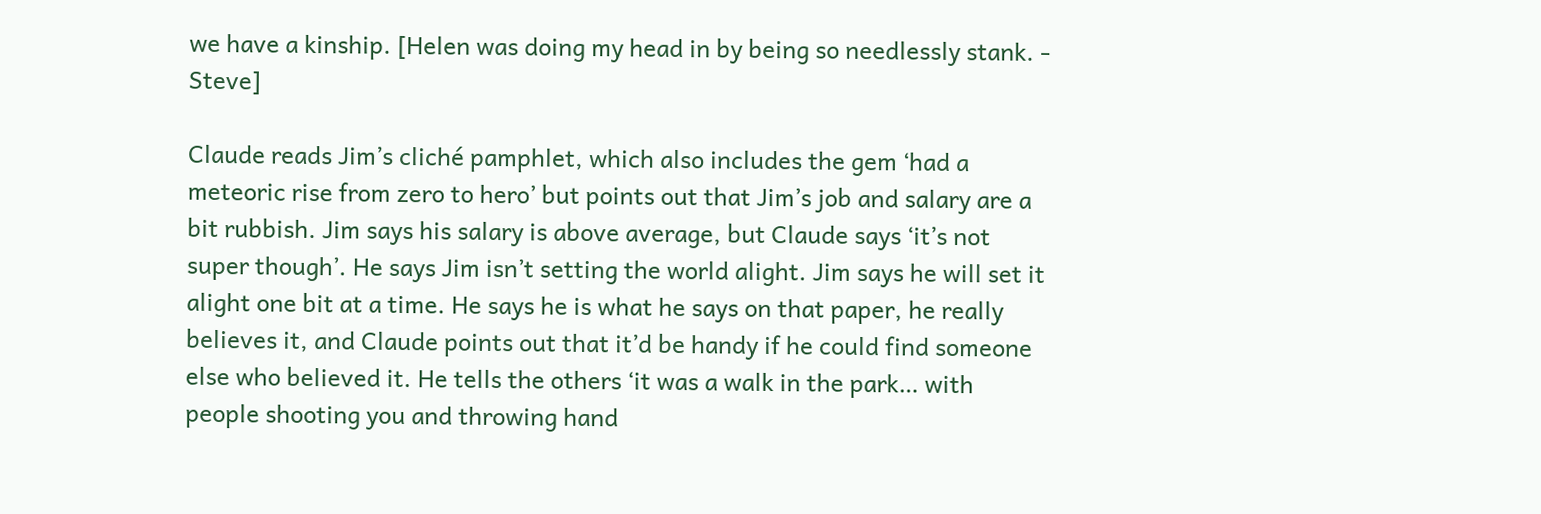we have a kinship. [Helen was doing my head in by being so needlessly stank. - Steve]

Claude reads Jim’s cliché pamphlet, which also includes the gem ‘had a meteoric rise from zero to hero’ but points out that Jim’s job and salary are a bit rubbish. Jim says his salary is above average, but Claude says ‘it’s not super though’. He says Jim isn’t setting the world alight. Jim says he will set it alight one bit at a time. He says he is what he says on that paper, he really believes it, and Claude points out that it’d be handy if he could find someone else who believed it. He tells the others ‘it was a walk in the park… with people shooting you and throwing hand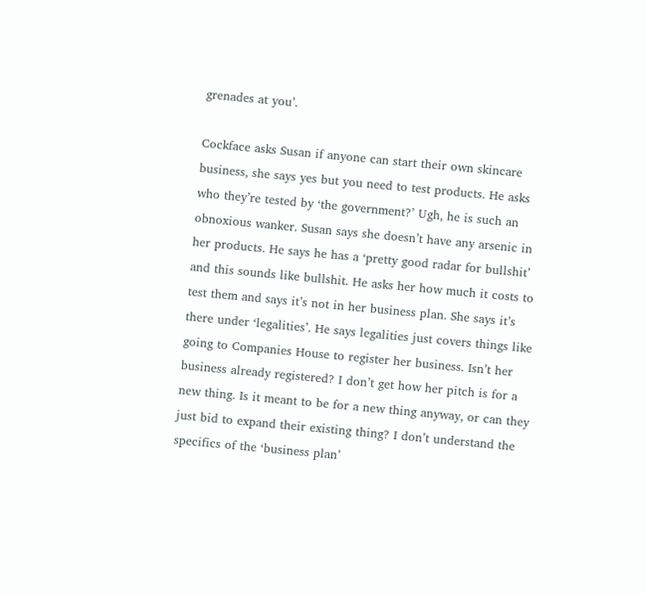grenades at you’.

Cockface asks Susan if anyone can start their own skincare business, she says yes but you need to test products. He asks who they’re tested by ‘the government?’ Ugh, he is such an obnoxious wanker. Susan says she doesn’t have any arsenic in her products. He says he has a ‘pretty good radar for bullshit’ and this sounds like bullshit. He asks her how much it costs to test them and says it’s not in her business plan. She says it’s there under ‘legalities’. He says legalities just covers things like going to Companies House to register her business. Isn’t her business already registered? I don’t get how her pitch is for a new thing. Is it meant to be for a new thing anyway, or can they just bid to expand their existing thing? I don’t understand the specifics of the ‘business plan’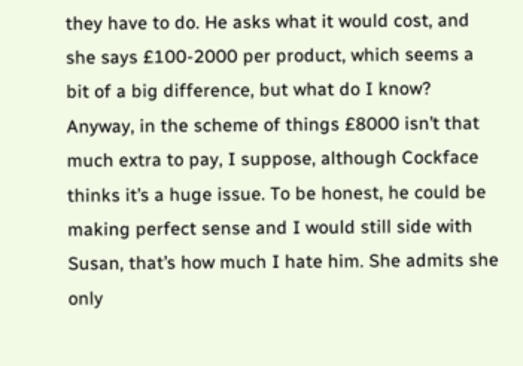they have to do. He asks what it would cost, and she says £100-2000 per product, which seems a bit of a big difference, but what do I know? Anyway, in the scheme of things £8000 isn’t that much extra to pay, I suppose, although Cockface thinks it’s a huge issue. To be honest, he could be making perfect sense and I would still side with Susan, that’s how much I hate him. She admits she only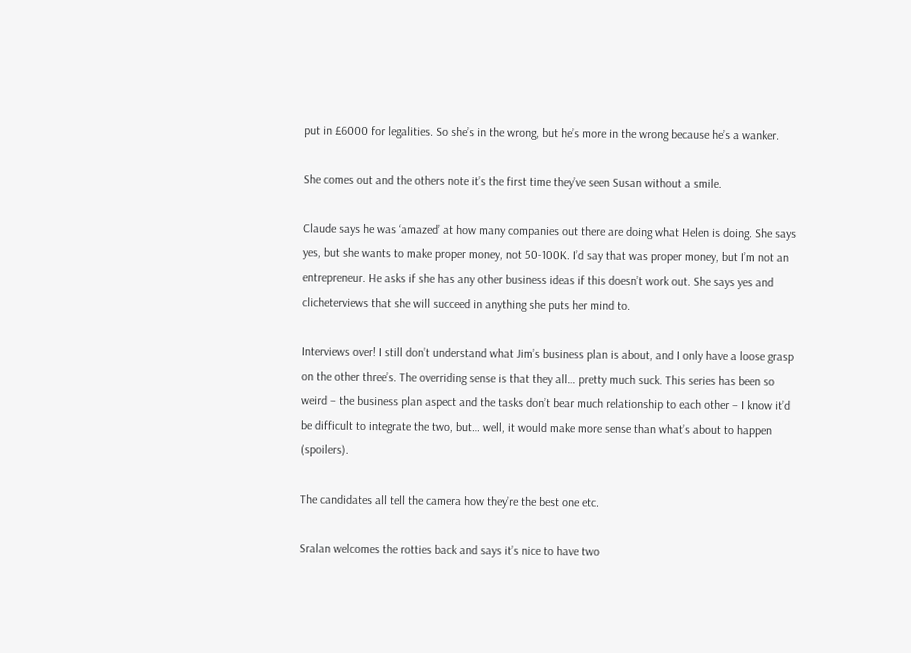put in £6000 for legalities. So she’s in the wrong, but he’s more in the wrong because he’s a wanker.

She comes out and the others note it’s the first time they’ve seen Susan without a smile.

Claude says he was ‘amazed’ at how many companies out there are doing what Helen is doing. She says yes, but she wants to make proper money, not 50-100K. I’d say that was proper money, but I’m not an entrepreneur. He asks if she has any other business ideas if this doesn’t work out. She says yes and clicheterviews that she will succeed in anything she puts her mind to.

Interviews over! I still don’t understand what Jim’s business plan is about, and I only have a loose grasp on the other three’s. The overriding sense is that they all… pretty much suck. This series has been so weird – the business plan aspect and the tasks don’t bear much relationship to each other – I know it’d be difficult to integrate the two, but… well, it would make more sense than what’s about to happen (spoilers).

The candidates all tell the camera how they’re the best one etc.

Sralan welcomes the rotties back and says it’s nice to have two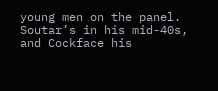young men on the panel. Soutar’s in his mid-40s, and Cockface his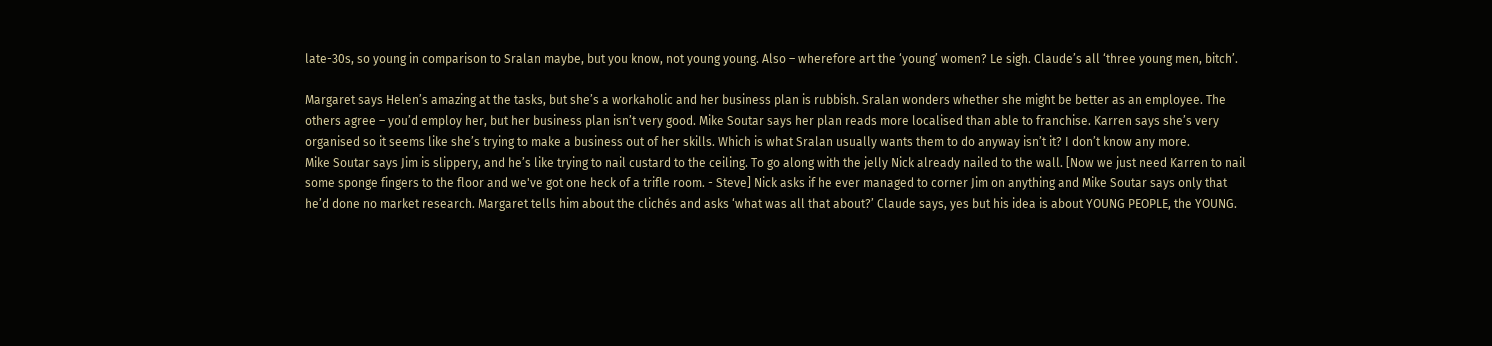late-30s, so young in comparison to Sralan maybe, but you know, not young young. Also – wherefore art the ‘young’ women? Le sigh. Claude’s all ‘three young men, bitch’.

Margaret says Helen’s amazing at the tasks, but she’s a workaholic and her business plan is rubbish. Sralan wonders whether she might be better as an employee. The others agree – you’d employ her, but her business plan isn’t very good. Mike Soutar says her plan reads more localised than able to franchise. Karren says she’s very organised so it seems like she’s trying to make a business out of her skills. Which is what Sralan usually wants them to do anyway isn’t it? I don’t know any more.
Mike Soutar says Jim is slippery, and he’s like trying to nail custard to the ceiling. To go along with the jelly Nick already nailed to the wall. [Now we just need Karren to nail some sponge fingers to the floor and we've got one heck of a trifle room. - Steve] Nick asks if he ever managed to corner Jim on anything and Mike Soutar says only that he’d done no market research. Margaret tells him about the clichés and asks ‘what was all that about?’ Claude says, yes but his idea is about YOUNG PEOPLE, the YOUNG.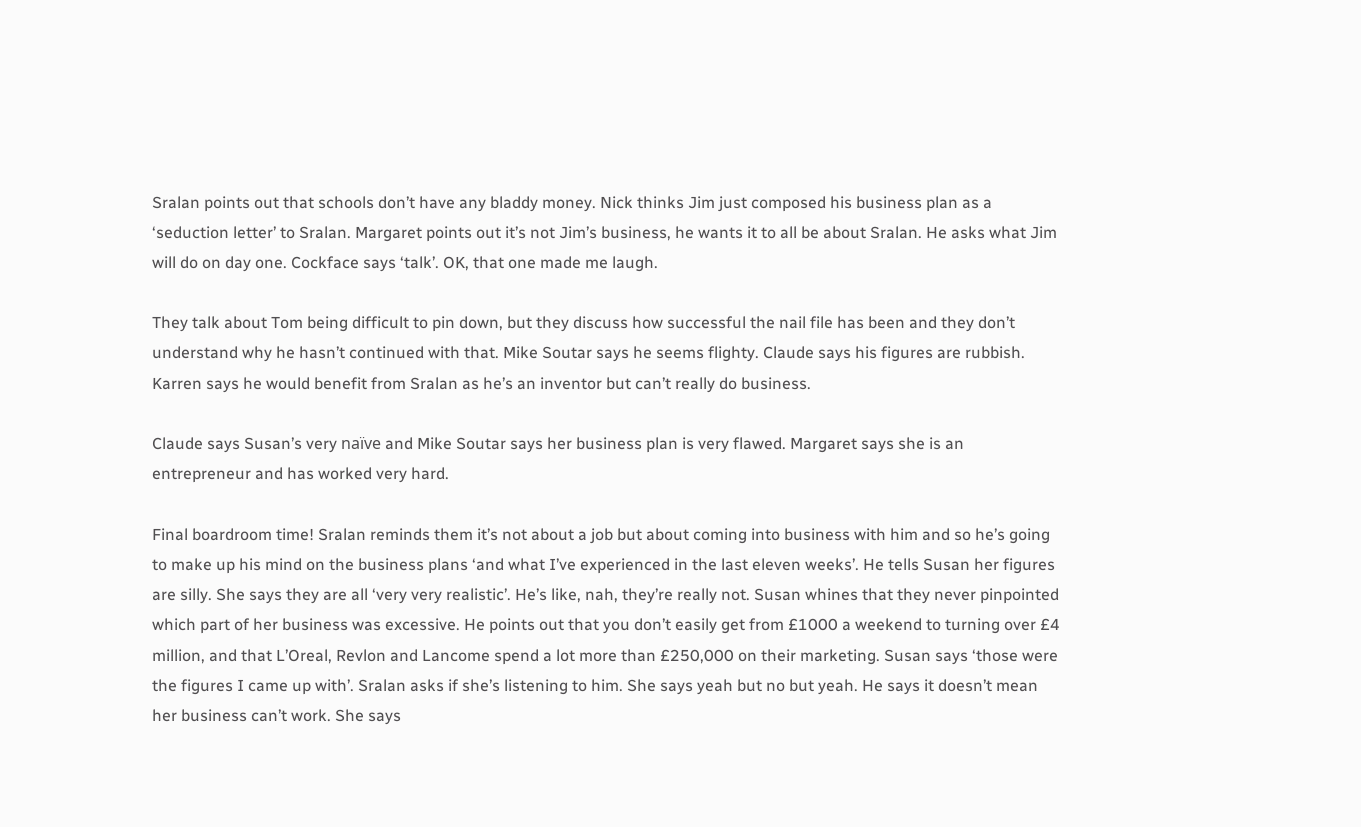Sralan points out that schools don’t have any bladdy money. Nick thinks Jim just composed his business plan as a ‘seduction letter’ to Sralan. Margaret points out it’s not Jim’s business, he wants it to all be about Sralan. He asks what Jim will do on day one. Cockface says ‘talk’. OK, that one made me laugh.

They talk about Tom being difficult to pin down, but they discuss how successful the nail file has been and they don’t understand why he hasn’t continued with that. Mike Soutar says he seems flighty. Claude says his figures are rubbish. Karren says he would benefit from Sralan as he’s an inventor but can’t really do business.

Claude says Susan’s very naïve and Mike Soutar says her business plan is very flawed. Margaret says she is an entrepreneur and has worked very hard.

Final boardroom time! Sralan reminds them it’s not about a job but about coming into business with him and so he’s going to make up his mind on the business plans ‘and what I’ve experienced in the last eleven weeks’. He tells Susan her figures are silly. She says they are all ‘very very realistic’. He’s like, nah, they’re really not. Susan whines that they never pinpointed which part of her business was excessive. He points out that you don’t easily get from £1000 a weekend to turning over £4 million, and that L’Oreal, Revlon and Lancome spend a lot more than £250,000 on their marketing. Susan says ‘those were the figures I came up with’. Sralan asks if she’s listening to him. She says yeah but no but yeah. He says it doesn’t mean her business can’t work. She says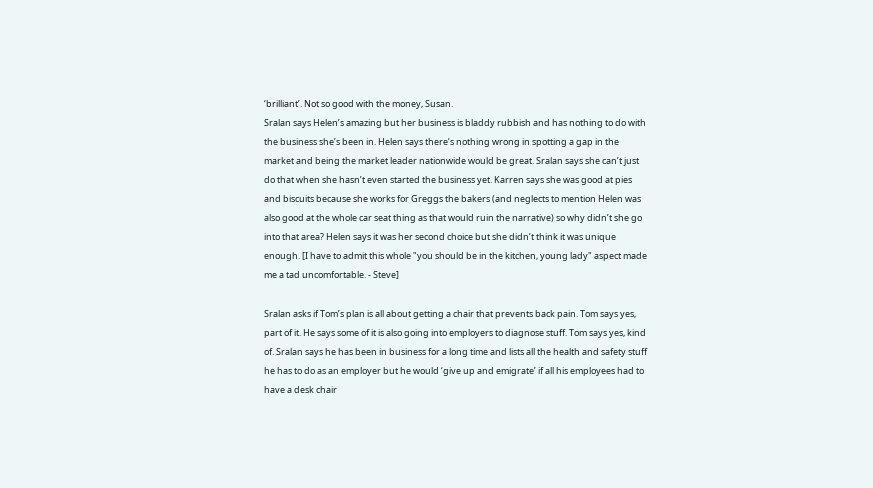‘brilliant’. Not so good with the money, Susan.
Sralan says Helen’s amazing but her business is bladdy rubbish and has nothing to do with the business she’s been in. Helen says there’s nothing wrong in spotting a gap in the market and being the market leader nationwide would be great. Sralan says she can’t just do that when she hasn’t even started the business yet. Karren says she was good at pies and biscuits because she works for Greggs the bakers (and neglects to mention Helen was also good at the whole car seat thing as that would ruin the narrative) so why didn’t she go into that area? Helen says it was her second choice but she didn’t think it was unique enough. [I have to admit this whole "you should be in the kitchen, young lady" aspect made me a tad uncomfortable. - Steve]

Sralan asks if Tom’s plan is all about getting a chair that prevents back pain. Tom says yes, part of it. He says some of it is also going into employers to diagnose stuff. Tom says yes, kind of. Sralan says he has been in business for a long time and lists all the health and safety stuff he has to do as an employer but he would ‘give up and emigrate’ if all his employees had to have a desk chair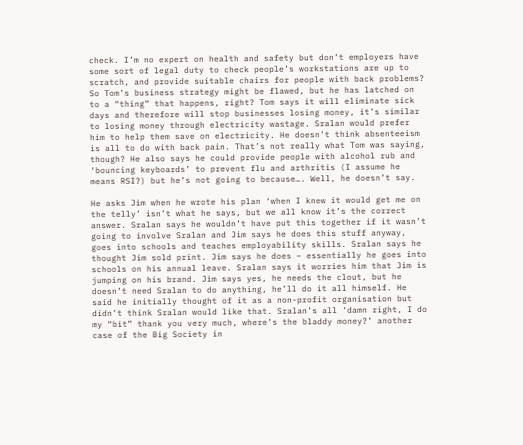check. I’m no expert on health and safety but don’t employers have some sort of legal duty to check people’s workstations are up to scratch, and provide suitable chairs for people with back problems? So Tom’s business strategy might be flawed, but he has latched on to a “thing” that happens, right? Tom says it will eliminate sick days and therefore will stop businesses losing money, it’s similar to losing money through electricity wastage. Sralan would prefer him to help them save on electricity. He doesn’t think absenteeism is all to do with back pain. That’s not really what Tom was saying, though? He also says he could provide people with alcohol rub and ‘bouncing keyboards’ to prevent flu and arthritis (I assume he means RSI?) but he’s not going to because…. Well, he doesn’t say.

He asks Jim when he wrote his plan ‘when I knew it would get me on the telly’ isn’t what he says, but we all know it’s the correct answer. Sralan says he wouldn’t have put this together if it wasn’t going to involve Sralan and Jim says he does this stuff anyway, goes into schools and teaches employability skills. Sralan says he thought Jim sold print. Jim says he does – essentially he goes into schools on his annual leave. Sralan says it worries him that Jim is jumping on his brand. Jim says yes, he needs the clout, but he doesn’t need Sralan to do anything, he’ll do it all himself. He said he initially thought of it as a non-profit organisation but didn’t think Sralan would like that. Sralan’s all ‘damn right, I do my “bit” thank you very much, where’s the bladdy money?’ another case of the Big Society in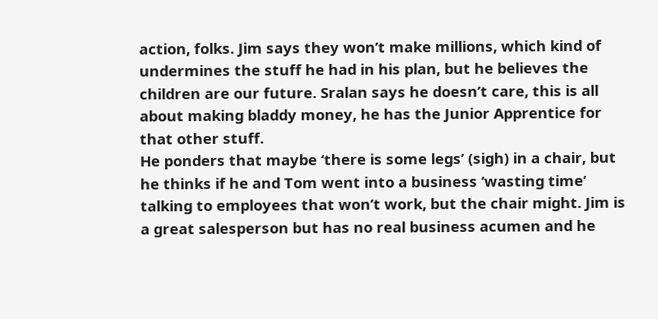action, folks. Jim says they won’t make millions, which kind of undermines the stuff he had in his plan, but he believes the children are our future. Sralan says he doesn’t care, this is all about making bladdy money, he has the Junior Apprentice for that other stuff.
He ponders that maybe ‘there is some legs’ (sigh) in a chair, but he thinks if he and Tom went into a business ‘wasting time’ talking to employees that won’t work, but the chair might. Jim is a great salesperson but has no real business acumen and he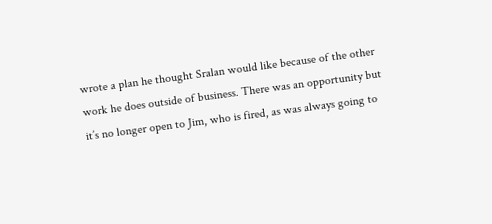wrote a plan he thought Sralan would like because of the other work he does outside of business. There was an opportunity but it’s no longer open to Jim, who is fired, as was always going to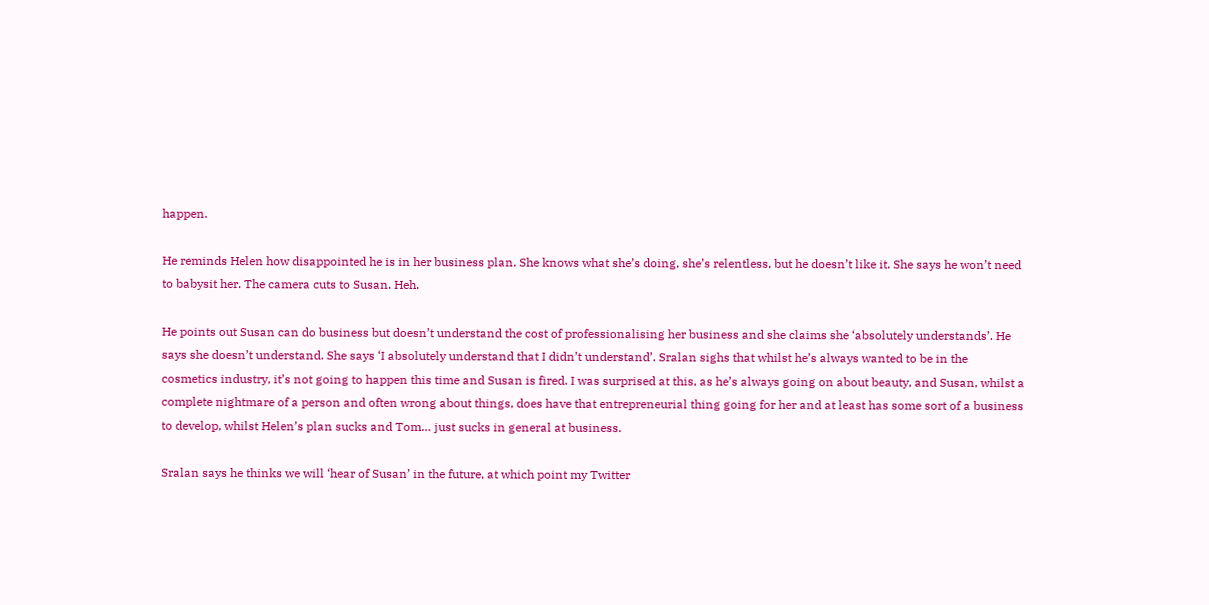happen.

He reminds Helen how disappointed he is in her business plan. She knows what she’s doing, she’s relentless, but he doesn’t like it. She says he won’t need to babysit her. The camera cuts to Susan. Heh.

He points out Susan can do business but doesn’t understand the cost of professionalising her business and she claims she ‘absolutely understands’. He says she doesn’t understand. She says ‘I absolutely understand that I didn’t understand’. Sralan sighs that whilst he’s always wanted to be in the cosmetics industry, it’s not going to happen this time and Susan is fired. I was surprised at this, as he’s always going on about beauty, and Susan, whilst a complete nightmare of a person and often wrong about things, does have that entrepreneurial thing going for her and at least has some sort of a business to develop, whilst Helen’s plan sucks and Tom… just sucks in general at business.

Sralan says he thinks we will ‘hear of Susan’ in the future, at which point my Twitter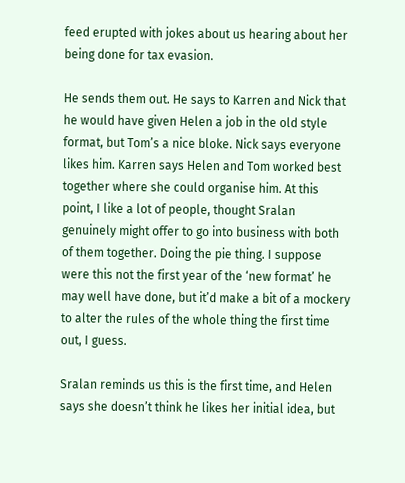feed erupted with jokes about us hearing about her being done for tax evasion.

He sends them out. He says to Karren and Nick that he would have given Helen a job in the old style format, but Tom’s a nice bloke. Nick says everyone likes him. Karren says Helen and Tom worked best together where she could organise him. At this point, I like a lot of people, thought Sralan genuinely might offer to go into business with both of them together. Doing the pie thing. I suppose were this not the first year of the ‘new format’ he may well have done, but it’d make a bit of a mockery to alter the rules of the whole thing the first time out, I guess.

Sralan reminds us this is the first time, and Helen says she doesn’t think he likes her initial idea, but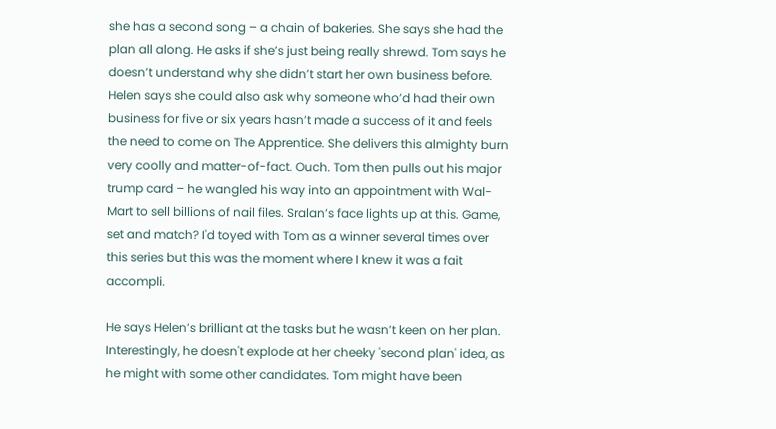she has a second song – a chain of bakeries. She says she had the plan all along. He asks if she’s just being really shrewd. Tom says he doesn’t understand why she didn’t start her own business before. Helen says she could also ask why someone who’d had their own business for five or six years hasn’t made a success of it and feels the need to come on The Apprentice. She delivers this almighty burn very coolly and matter-of-fact. Ouch. Tom then pulls out his major trump card – he wangled his way into an appointment with Wal-Mart to sell billions of nail files. Sralan’s face lights up at this. Game, set and match? I'd toyed with Tom as a winner several times over this series but this was the moment where I knew it was a fait accompli.

He says Helen’s brilliant at the tasks but he wasn’t keen on her plan. Interestingly, he doesn't explode at her cheeky 'second plan' idea, as he might with some other candidates. Tom might have been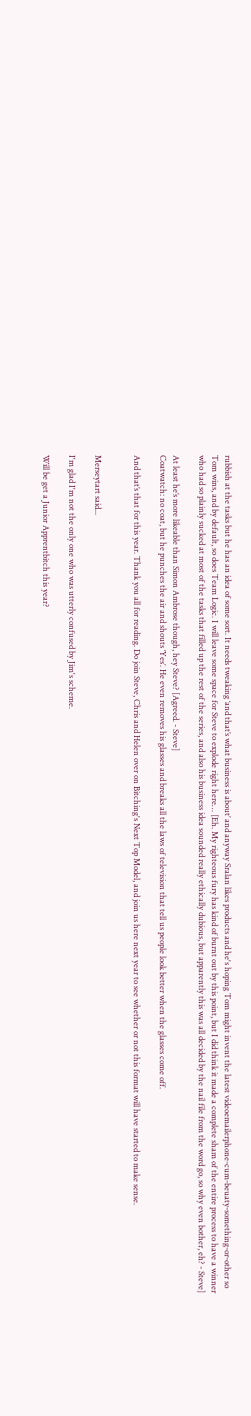rubbish at the tasks but he has an idea of some sort. It needs tweaking ‘and that’s what business is about’ and anyway Sralan likes products and he's hoping Tom might invent the latest videoemailerphone-cum-beuaty-something-or-other so Tom wins, and by default, so does Team Logic. I will leave some space for Steve to explode right here… [Eh. My righteous fury has kind of burnt out by this point, but I did think it made a complete sham of the entire process to have a winner who had so plainly sucked at most of the tasks that filled up the rest of the series, and also his business idea sounded really ethically dubious, but apparently this was all decided by the nail file from the word go, so why even bother, eh? - Steve]

At least he’s more likeable than Simon Ambrose though, hey Steve? [Agreed. - Steve]
Coatwatch: no coat, but he punches the air and shouts ‘Yes’. He even removes his glasses and breaks all the laws of television that tell us people look better when the glasses come off.

And that’s that for this year. Thank you all for reading. Do join Steve, Chris and Helen over on Bitching's Next Top Model, and join us here next year to see whether or not this format will have started to make sense.


Merseytart said...

I'm glad I'm not the only one who was utterly confused by Jim's scheme.

Will be get a Junior Apprentbitch this year?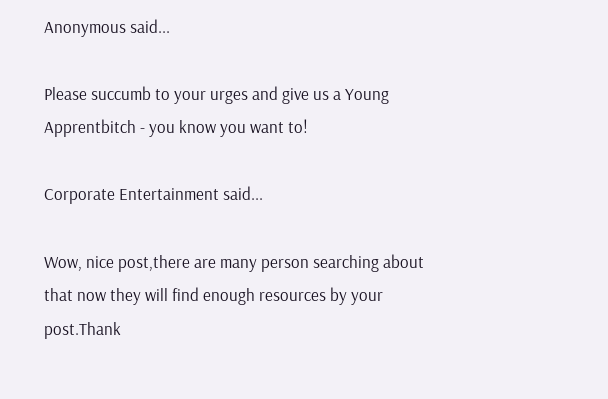Anonymous said...

Please succumb to your urges and give us a Young Apprentbitch - you know you want to!

Corporate Entertainment said...

Wow, nice post,there are many person searching about that now they will find enough resources by your post.Thank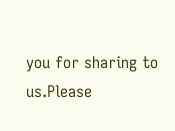you for sharing to us.Please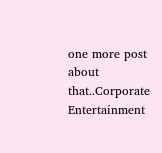one more post about that..Corporate Entertainment